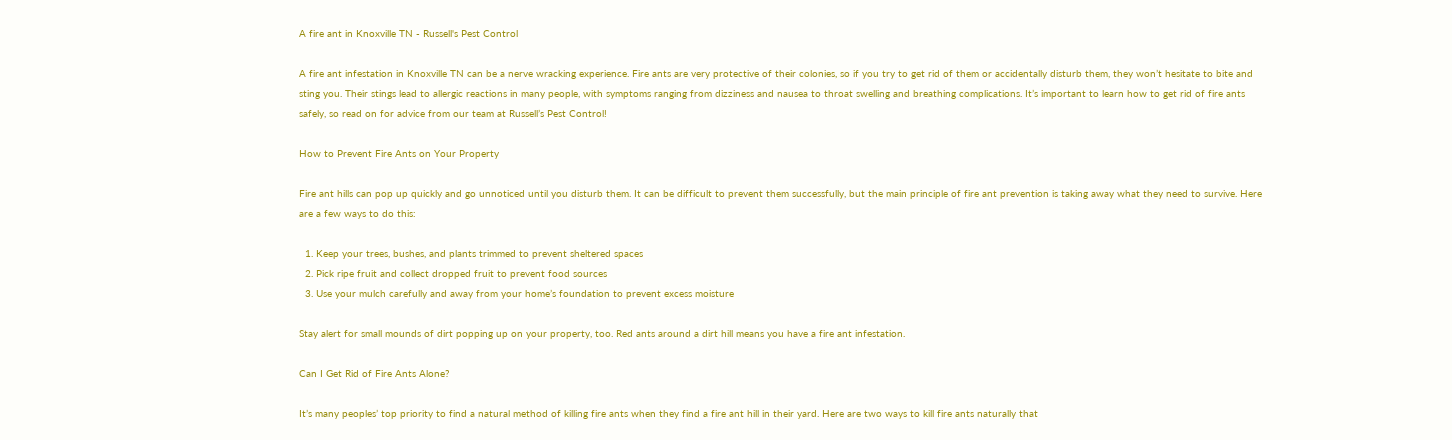A fire ant in Knoxville TN - Russell's Pest Control

A fire ant infestation in Knoxville TN can be a nerve wracking experience. Fire ants are very protective of their colonies, so if you try to get rid of them or accidentally disturb them, they won’t hesitate to bite and sting you. Their stings lead to allergic reactions in many people, with symptoms ranging from dizziness and nausea to throat swelling and breathing complications. It’s important to learn how to get rid of fire ants safely, so read on for advice from our team at Russell’s Pest Control!

How to Prevent Fire Ants on Your Property

Fire ant hills can pop up quickly and go unnoticed until you disturb them. It can be difficult to prevent them successfully, but the main principle of fire ant prevention is taking away what they need to survive. Here are a few ways to do this:

  1. Keep your trees, bushes, and plants trimmed to prevent sheltered spaces
  2. Pick ripe fruit and collect dropped fruit to prevent food sources
  3. Use your mulch carefully and away from your home’s foundation to prevent excess moisture

Stay alert for small mounds of dirt popping up on your property, too. Red ants around a dirt hill means you have a fire ant infestation.

Can I Get Rid of Fire Ants Alone?

It’s many peoples’ top priority to find a natural method of killing fire ants when they find a fire ant hill in their yard. Here are two ways to kill fire ants naturally that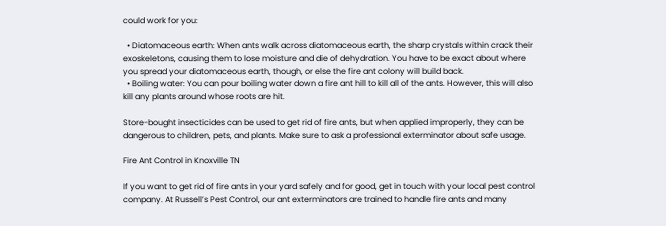could work for you:

  • Diatomaceous earth: When ants walk across diatomaceous earth, the sharp crystals within crack their exoskeletons, causing them to lose moisture and die of dehydration. You have to be exact about where you spread your diatomaceous earth, though, or else the fire ant colony will build back.
  • Boiling water: You can pour boiling water down a fire ant hill to kill all of the ants. However, this will also kill any plants around whose roots are hit.

Store-bought insecticides can be used to get rid of fire ants, but when applied improperly, they can be dangerous to children, pets, and plants. Make sure to ask a professional exterminator about safe usage.

Fire Ant Control in Knoxville TN

If you want to get rid of fire ants in your yard safely and for good, get in touch with your local pest control company. At Russell’s Pest Control, our ant exterminators are trained to handle fire ants and many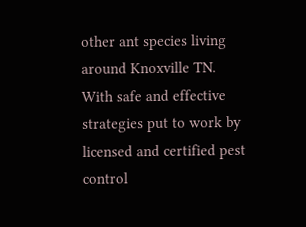other ant species living around Knoxville TN. With safe and effective strategies put to work by licensed and certified pest control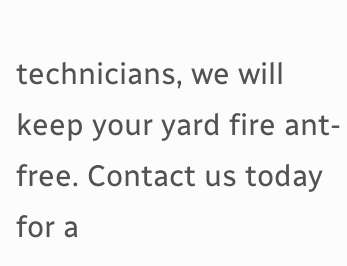technicians, we will keep your yard fire ant-free. Contact us today for a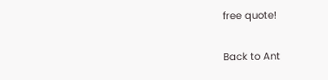free quote!

Back to Ant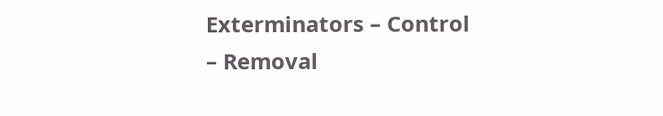Exterminators – Control – Removal